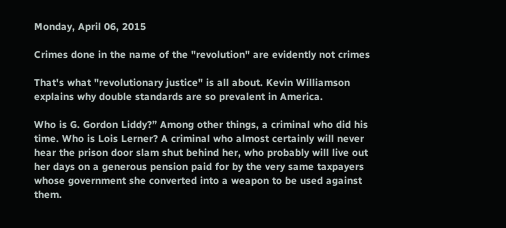Monday, April 06, 2015

Crimes done in the name of the "revolution" are evidently not crimes

That's what "revolutionary justice" is all about. Kevin Williamson explains why double standards are so prevalent in America.

Who is G. Gordon Liddy?” Among other things, a criminal who did his time. Who is Lois Lerner? A criminal who almost certainly will never hear the prison door slam shut behind her, who probably will live out her days on a generous pension paid for by the very same taxpayers whose government she converted into a weapon to be used against them.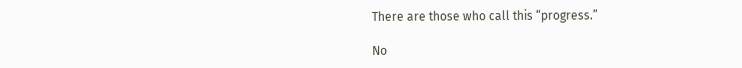There are those who call this “progress.”

No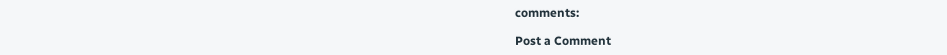comments:

Post a Comment